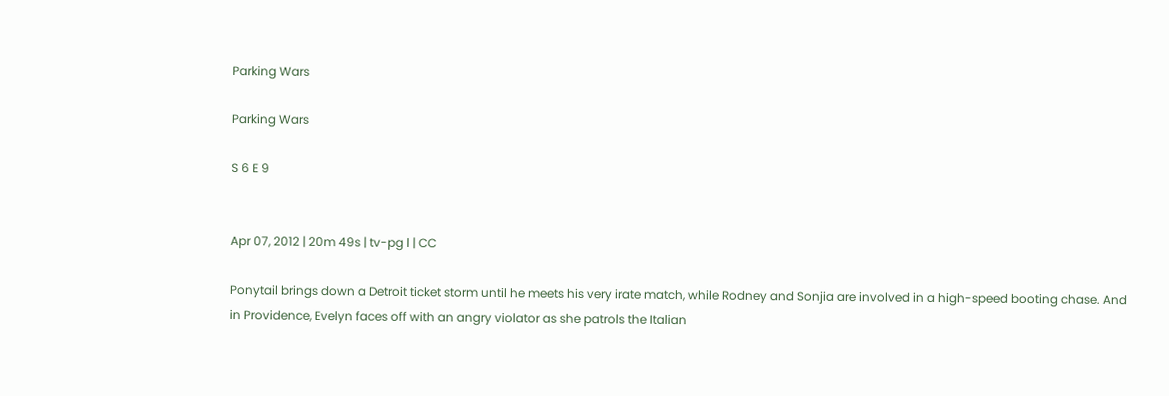Parking Wars

Parking Wars

S 6 E 9


Apr 07, 2012 | 20m 49s | tv-pg l | CC

Ponytail brings down a Detroit ticket storm until he meets his very irate match, while Rodney and Sonjia are involved in a high-speed booting chase. And in Providence, Evelyn faces off with an angry violator as she patrols the Italian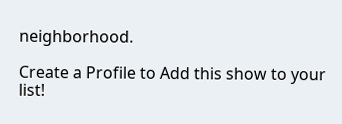neighborhood.

Create a Profile to Add this show to your list!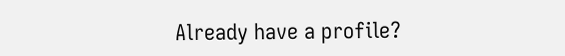Already have a profile?